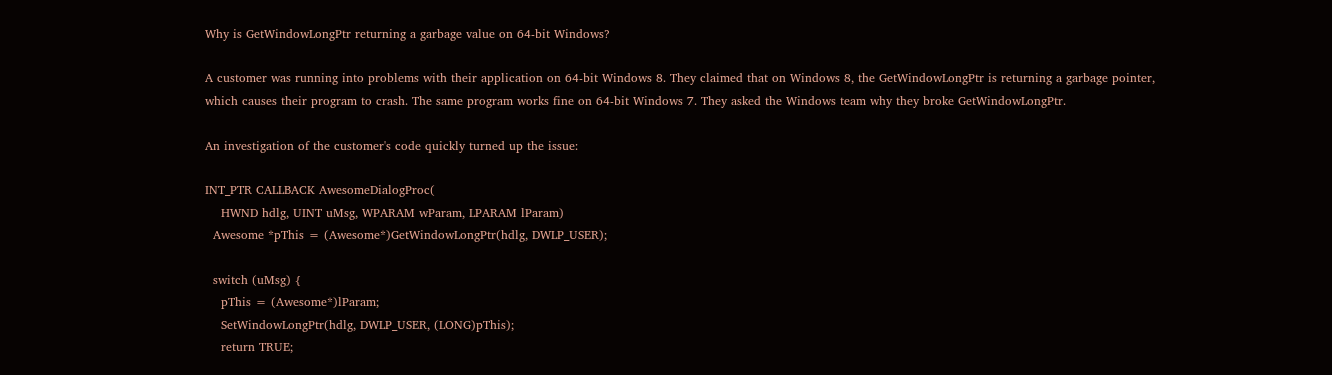Why is GetWindowLongPtr returning a garbage value on 64-bit Windows?

A customer was running into problems with their application on 64-bit Windows 8. They claimed that on Windows 8, the GetWindowLongPtr is returning a garbage pointer, which causes their program to crash. The same program works fine on 64-bit Windows 7. They asked the Windows team why they broke GetWindowLongPtr.

An investigation of the customer's code quickly turned up the issue:

INT_PTR CALLBACK AwesomeDialogProc(
    HWND hdlg, UINT uMsg, WPARAM wParam, LPARAM lParam)
  Awesome *pThis = (Awesome*)GetWindowLongPtr(hdlg, DWLP_USER);

  switch (uMsg) {
    pThis = (Awesome*)lParam;
    SetWindowLongPtr(hdlg, DWLP_USER, (LONG)pThis);
    return TRUE;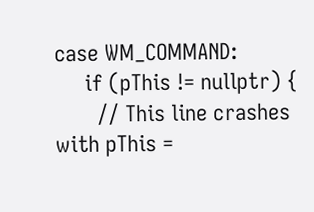case WM_COMMAND:
     if (pThis != nullptr) {
       // This line crashes with pThis =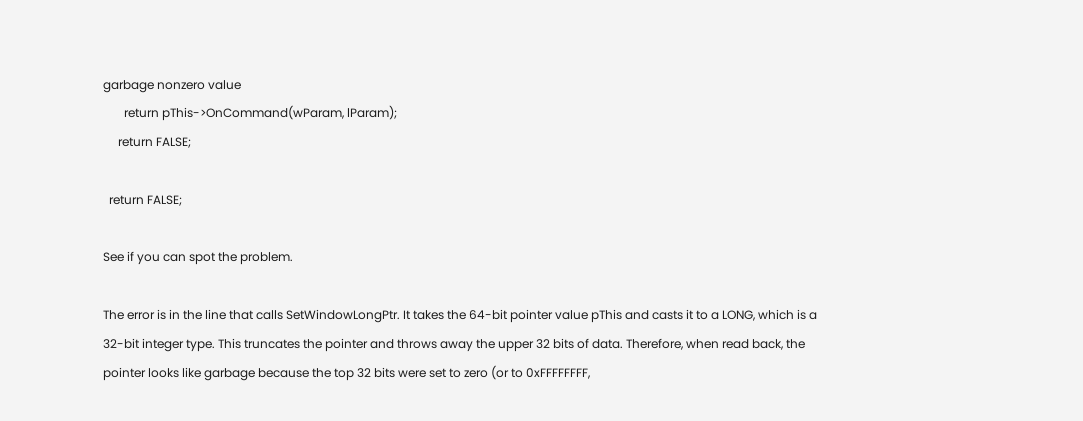garbage nonzero value
       return pThis->OnCommand(wParam, lParam);
     return FALSE;

  return FALSE;

See if you can spot the problem.

The error is in the line that calls SetWindowLongPtr. It takes the 64-bit pointer value pThis and casts it to a LONG, which is a 32-bit integer type. This truncates the pointer and throws away the upper 32 bits of data. Therefore, when read back, the pointer looks like garbage because the top 32 bits were set to zero (or to 0xFFFFFFFF,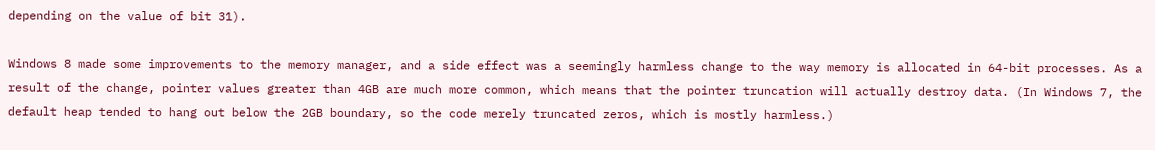depending on the value of bit 31).

Windows 8 made some improvements to the memory manager, and a side effect was a seemingly harmless change to the way memory is allocated in 64-bit processes. As a result of the change, pointer values greater than 4GB are much more common, which means that the pointer truncation will actually destroy data. (In Windows 7, the default heap tended to hang out below the 2GB boundary, so the code merely truncated zeros, which is mostly harmless.)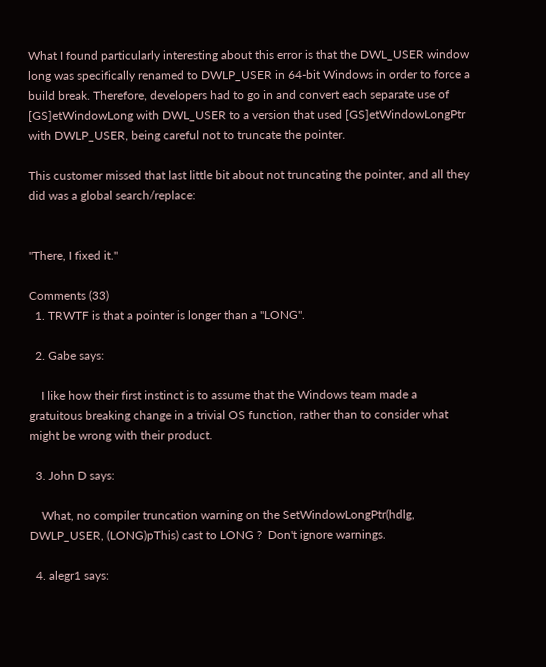What I found particularly interesting about this error is that the DWL_USER window long was specifically renamed to DWLP_USER in 64-bit Windows in order to force a build break. Therefore, developers had to go in and convert each separate use of [GS]etWindowLong with DWL_USER to a version that used [GS]etWindowLongPtr with DWLP_USER, being careful not to truncate the pointer.

This customer missed that last little bit about not truncating the pointer, and all they did was a global search/replace:


"There, I fixed it."

Comments (33)
  1. TRWTF is that a pointer is longer than a "LONG".

  2. Gabe says:

    I like how their first instinct is to assume that the Windows team made a gratuitous breaking change in a trivial OS function, rather than to consider what might be wrong with their product.

  3. John D says:

    What, no compiler truncation warning on the SetWindowLongPtr(hdlg, DWLP_USER, (LONG)pThis) cast to LONG ?  Don't ignore warnings.

  4. alegr1 says: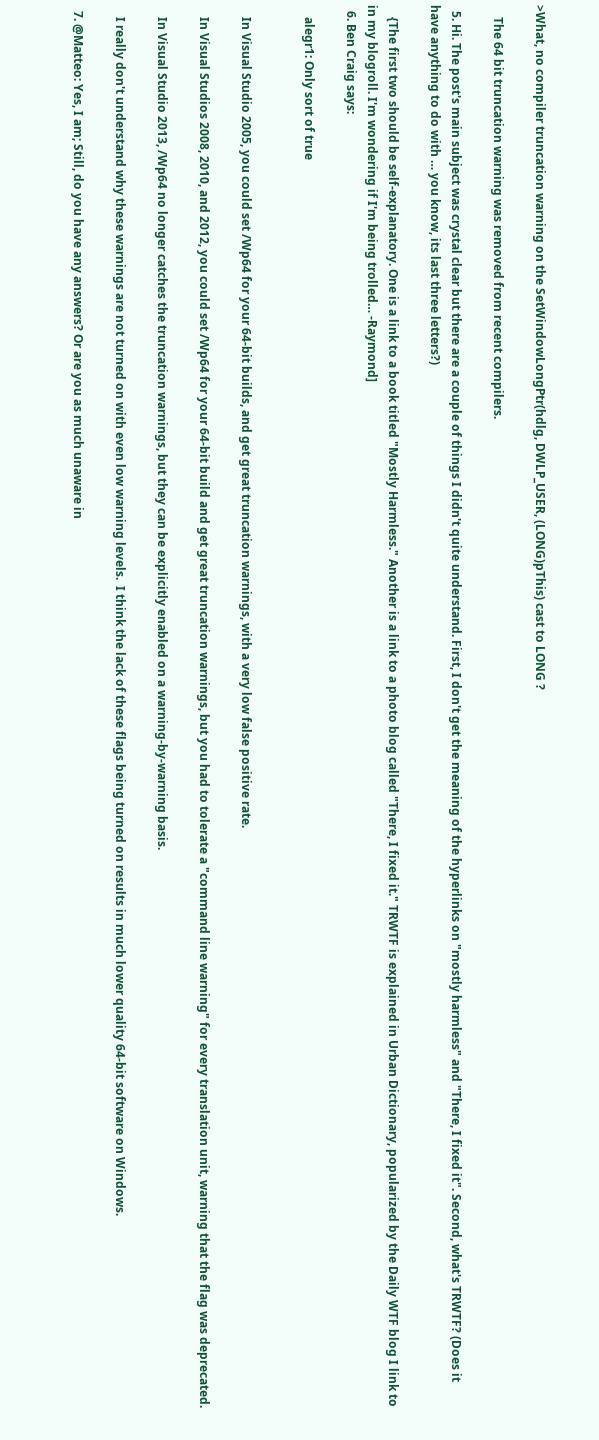>What, no compiler truncation warning on the SetWindowLongPtr(hdlg, DWLP_USER, (LONG)pThis) cast to LONG ?

    The 64 bit truncation warning was removed from recent compilers.

  5. Hi. The post's main subject was crystal clear but there are a couple of things I didn't quite understand. First, I don't get the meaning of the hyperlinks on "mostly harmless" and "There, I fixed it". Second, what's TRWTF? (Does it have anything to do with … you know, its last three letters?)

    {The first two should be self-explanatory. One is a link to a book titled "Mostly Harmless." Another is a link to a photo blog called "There, I fixed it." TRWTF is explained in Urban Dictionary, popularized by the Daily WTF blog I link to in my blogroll. I'm wondering if I'm being trolled… -Raymond]
  6. Ben Craig says:

    alegr1: Only sort of true


    In Visual Studio 2005, you could set /Wp64 for your 64-bit builds, and get great truncation warnings, with a very low false positive rate.

    In Visual Studios 2008, 2010, and 2012, you could set /Wp64 for your 64-bit build and get great truncation warnings, but you had to tolerate a "command line warning" for every translation unit, warning that the flag was deprecated.

    In Visual Studio 2013, /Wp64 no longer catches the truncation warnings, but they can be explicitly enabled on a warning-by-warning basis.

    I really don't understand why these warnings are not turned on with even low warning levels.  I think the lack of these flags being turned on results in much lower quality 64-bit software on Windows.

  7. @Matteo: Yes, I am; Still, do you have any answers? Or are you as much unaware in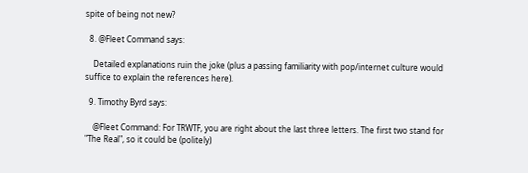spite of being not new?

  8. @Fleet Command says:

    Detailed explanations ruin the joke (plus a passing familiarity with pop/internet culture would suffice to explain the references here).

  9. Timothy Byrd says:

    @Fleet Command: For TRWTF, you are right about the last three letters. The first two stand for "The Real", so it could be (politely)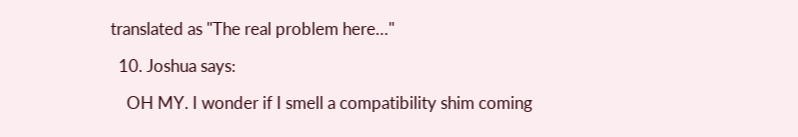translated as "The real problem here…"

  10. Joshua says:

    OH MY. I wonder if I smell a compatibility shim coming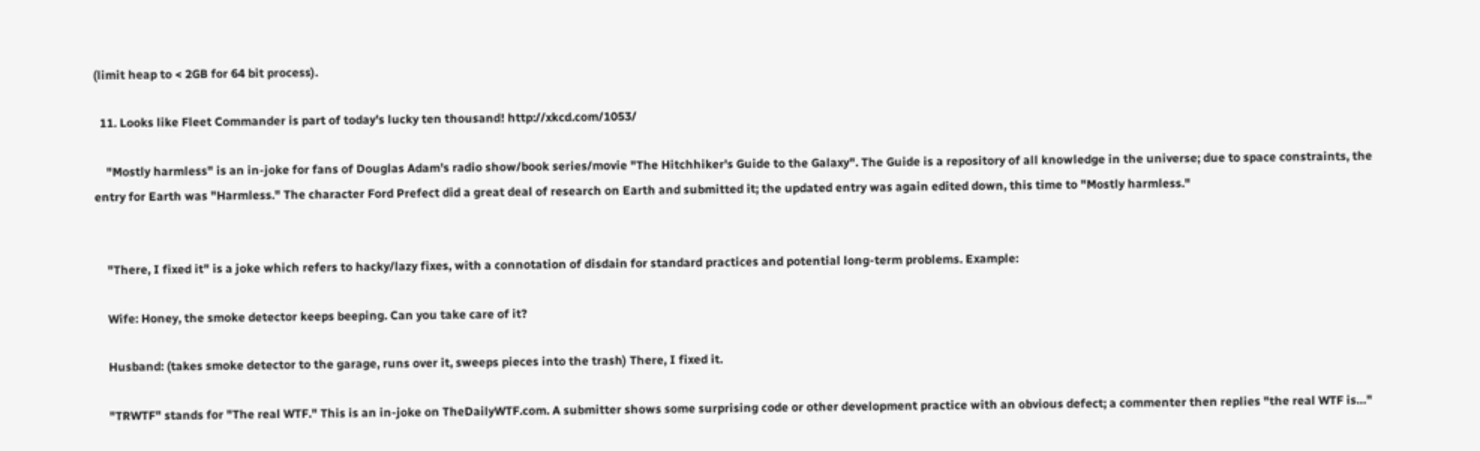(limit heap to < 2GB for 64 bit process).

  11. Looks like Fleet Commander is part of today's lucky ten thousand! http://xkcd.com/1053/

    "Mostly harmless" is an in-joke for fans of Douglas Adam's radio show/book series/movie "The Hitchhiker's Guide to the Galaxy". The Guide is a repository of all knowledge in the universe; due to space constraints, the entry for Earth was "Harmless." The character Ford Prefect did a great deal of research on Earth and submitted it; the updated entry was again edited down, this time to "Mostly harmless."


    "There, I fixed it" is a joke which refers to hacky/lazy fixes, with a connotation of disdain for standard practices and potential long-term problems. Example:

    Wife: Honey, the smoke detector keeps beeping. Can you take care of it?

    Husband: (takes smoke detector to the garage, runs over it, sweeps pieces into the trash) There, I fixed it.

    "TRWTF" stands for "The real WTF." This is an in-joke on TheDailyWTF.com. A submitter shows some surprising code or other development practice with an obvious defect; a commenter then replies "the real WTF is…"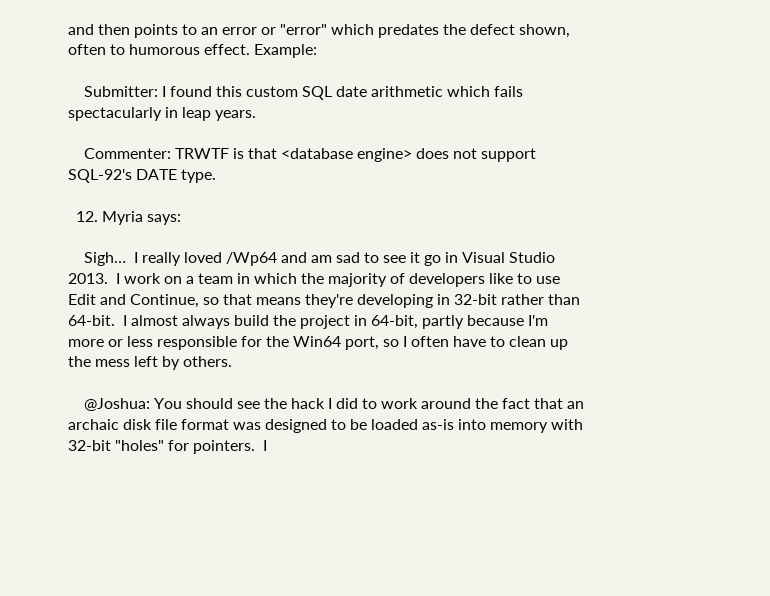and then points to an error or "error" which predates the defect shown, often to humorous effect. Example:

    Submitter: I found this custom SQL date arithmetic which fails spectacularly in leap years.

    Commenter: TRWTF is that <database engine> does not support SQL-92's DATE type.

  12. Myria says:

    Sigh…  I really loved /Wp64 and am sad to see it go in Visual Studio 2013.  I work on a team in which the majority of developers like to use Edit and Continue, so that means they're developing in 32-bit rather than 64-bit.  I almost always build the project in 64-bit, partly because I'm more or less responsible for the Win64 port, so I often have to clean up the mess left by others.

    @Joshua: You should see the hack I did to work around the fact that an archaic disk file format was designed to be loaded as-is into memory with 32-bit "holes" for pointers.  I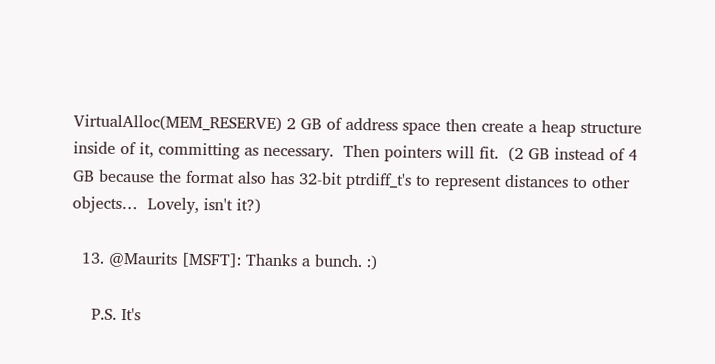VirtualAlloc(MEM_RESERVE) 2 GB of address space then create a heap structure inside of it, committing as necessary.  Then pointers will fit.  (2 GB instead of 4 GB because the format also has 32-bit ptrdiff_t's to represent distances to other objects…  Lovely, isn't it?)

  13. @Maurits [MSFT]: Thanks a bunch. :)

    P.S. It's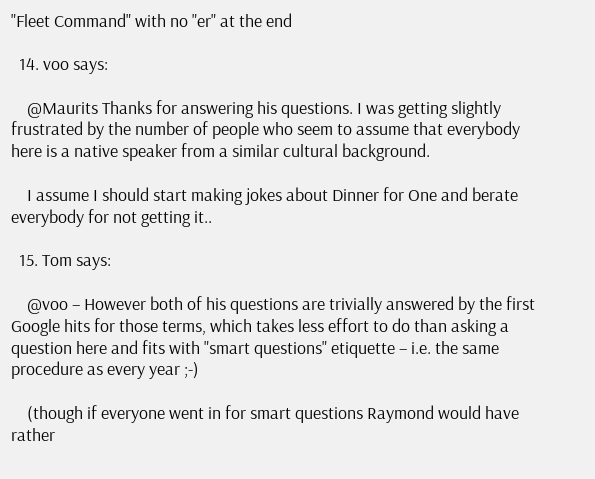"Fleet Command" with no "er" at the end

  14. voo says:

    @Maurits Thanks for answering his questions. I was getting slightly frustrated by the number of people who seem to assume that everybody here is a native speaker from a similar cultural background.

    I assume I should start making jokes about Dinner for One and berate everybody for not getting it..

  15. Tom says:

    @voo – However both of his questions are trivially answered by the first Google hits for those terms, which takes less effort to do than asking a question here and fits with "smart questions" etiquette – i.e. the same procedure as every year ;-)

    (though if everyone went in for smart questions Raymond would have rather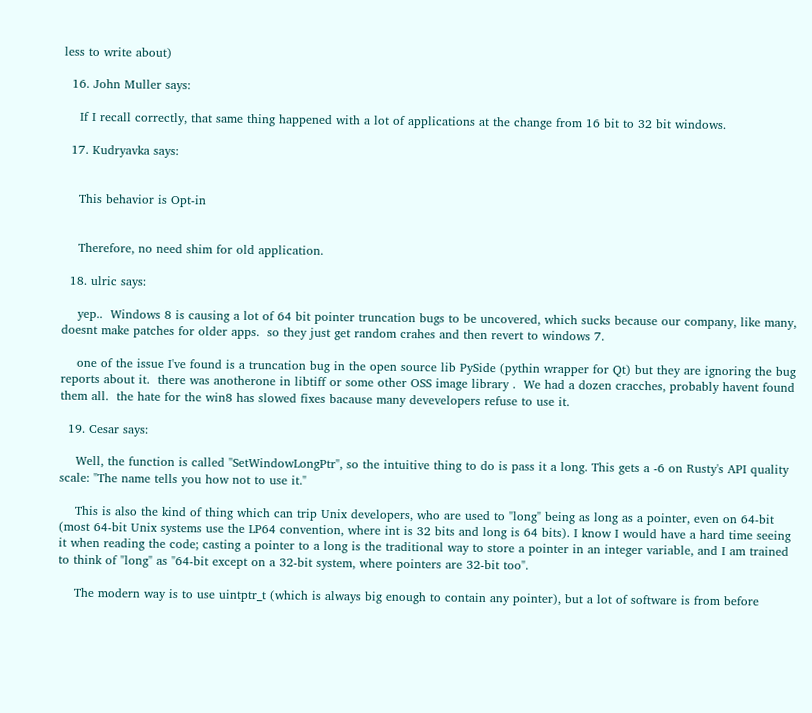less to write about)

  16. John Muller says:

    If I recall correctly, that same thing happened with a lot of applications at the change from 16 bit to 32 bit windows.

  17. Kudryavka says:


    This behavior is Opt-in


    Therefore, no need shim for old application.

  18. ulric says:

    yep..  Windows 8 is causing a lot of 64 bit pointer truncation bugs to be uncovered, which sucks because our company, like many, doesnt make patches for older apps.  so they just get random crahes and then revert to windows 7.

    one of the issue I've found is a truncation bug in the open source lib PySide (pythin wrapper for Qt) but they are ignoring the bug reports about it.  there was anotherone in libtiff or some other OSS image library .  We had a dozen cracches, probably havent found them all.  the hate for the win8 has slowed fixes bacause many devevelopers refuse to use it.

  19. Cesar says:

    Well, the function is called "SetWindowLongPtr", so the intuitive thing to do is pass it a long. This gets a -6 on Rusty's API quality scale: "The name tells you how not to use it."

    This is also the kind of thing which can trip Unix developers, who are used to "long" being as long as a pointer, even on 64-bit (most 64-bit Unix systems use the LP64 convention, where int is 32 bits and long is 64 bits). I know I would have a hard time seeing it when reading the code; casting a pointer to a long is the traditional way to store a pointer in an integer variable, and I am trained to think of "long" as "64-bit except on a 32-bit system, where pointers are 32-bit too".

    The modern way is to use uintptr_t (which is always big enough to contain any pointer), but a lot of software is from before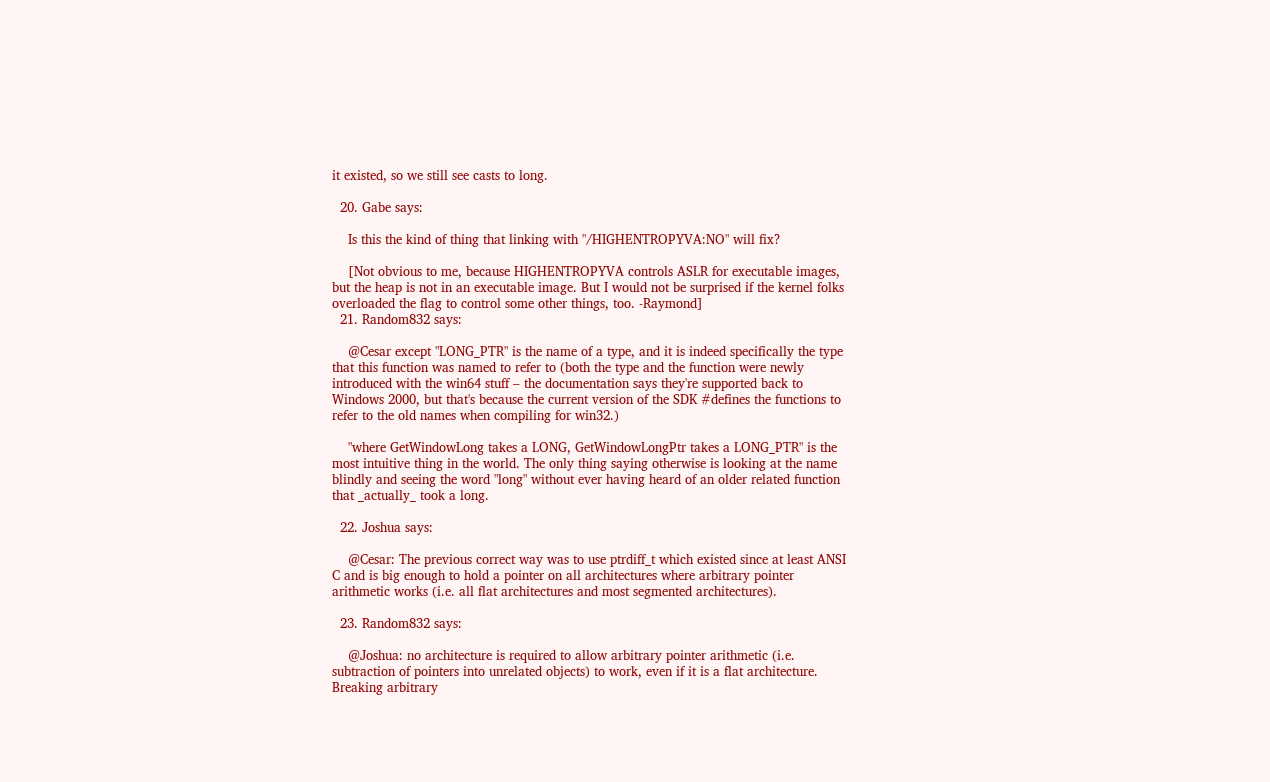it existed, so we still see casts to long.

  20. Gabe says:

    Is this the kind of thing that linking with "/HIGHENTROPYVA:NO" will fix?

    [Not obvious to me, because HIGHENTROPYVA controls ASLR for executable images, but the heap is not in an executable image. But I would not be surprised if the kernel folks overloaded the flag to control some other things, too. -Raymond]
  21. Random832 says:

    @Cesar except "LONG_PTR" is the name of a type, and it is indeed specifically the type that this function was named to refer to (both the type and the function were newly introduced with the win64 stuff – the documentation says they're supported back to Windows 2000, but that's because the current version of the SDK #defines the functions to refer to the old names when compiling for win32.)

    "where GetWindowLong takes a LONG, GetWindowLongPtr takes a LONG_PTR" is the most intuitive thing in the world. The only thing saying otherwise is looking at the name blindly and seeing the word "long" without ever having heard of an older related function that _actually_ took a long.

  22. Joshua says:

    @Cesar: The previous correct way was to use ptrdiff_t which existed since at least ANSI C and is big enough to hold a pointer on all architectures where arbitrary pointer arithmetic works (i.e. all flat architectures and most segmented architectures).

  23. Random832 says:

    @Joshua: no architecture is required to allow arbitrary pointer arithmetic (i.e. subtraction of pointers into unrelated objects) to work, even if it is a flat architecture. Breaking arbitrary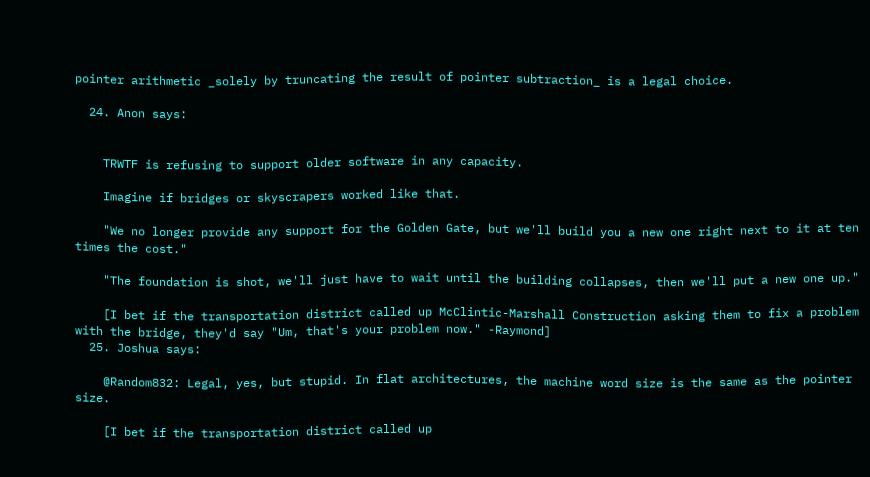pointer arithmetic _solely by truncating the result of pointer subtraction_ is a legal choice.

  24. Anon says:


    TRWTF is refusing to support older software in any capacity.

    Imagine if bridges or skyscrapers worked like that.

    "We no longer provide any support for the Golden Gate, but we'll build you a new one right next to it at ten times the cost."

    "The foundation is shot, we'll just have to wait until the building collapses, then we'll put a new one up."

    [I bet if the transportation district called up McClintic-Marshall Construction asking them to fix a problem with the bridge, they'd say "Um, that's your problem now." -Raymond]
  25. Joshua says:

    @Random832: Legal, yes, but stupid. In flat architectures, the machine word size is the same as the pointer size.

    [I bet if the transportation district called up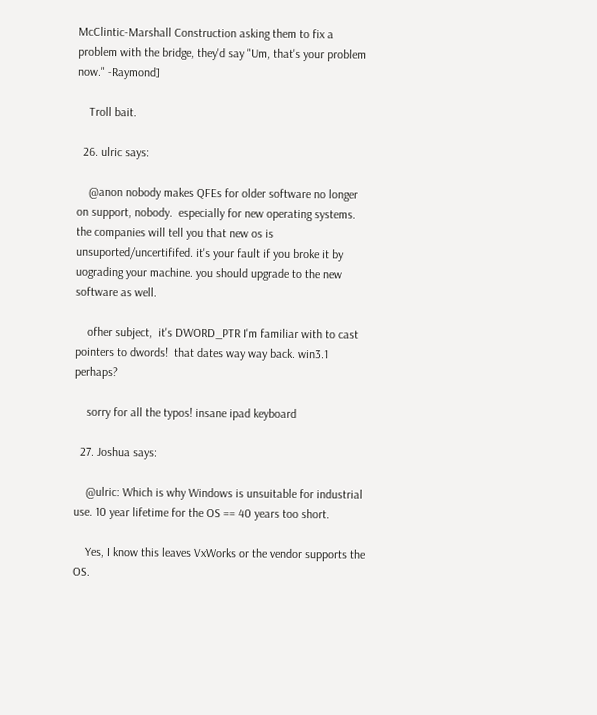McClintic-Marshall Construction asking them to fix a problem with the bridge, they'd say "Um, that's your problem now." -Raymond]

    Troll bait.

  26. ulric says:

    @anon nobody makes QFEs for older software no longer on support, nobody.  especially for new operating systems.  the companies will tell you that new os is unsuported/uncertififed. it's your fault if you broke it by uograding your machine. you should upgrade to the new software as well.

    ofher subject,  it's DWORD_PTR I'm familiar with to cast pointers to dwords!  that dates way way back. win3.1 perhaps?

    sorry for all the typos! insane ipad keyboard

  27. Joshua says:

    @ulric: Which is why Windows is unsuitable for industrial use. 10 year lifetime for the OS == 40 years too short.

    Yes, I know this leaves VxWorks or the vendor supports the OS.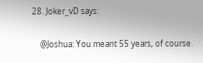28. Joker_vD says:

    @Joshua: You meant 55 years, of course.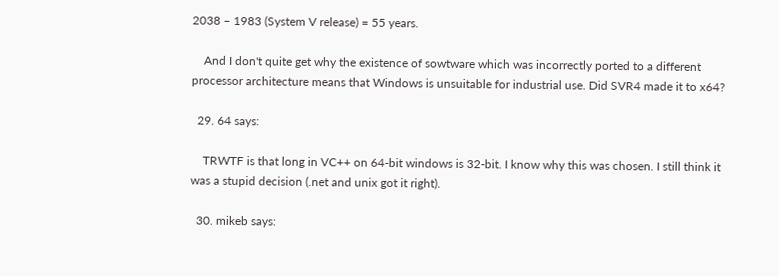2038 – 1983 (System V release) = 55 years.

    And I don't quite get why the existence of sowtware which was incorrectly ported to a different processor architecture means that Windows is unsuitable for industrial use. Did SVR4 made it to x64?

  29. 64 says:

    TRWTF is that long in VC++ on 64-bit windows is 32-bit. I know why this was chosen. I still think it was a stupid decision (.net and unix got it right).

  30. mikeb says: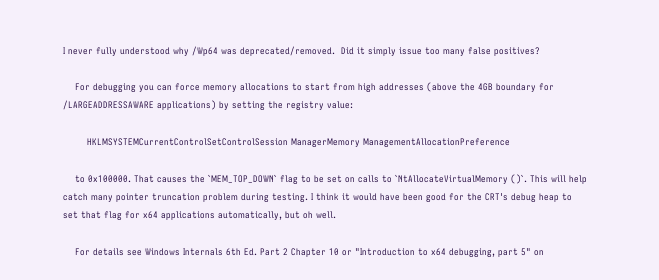I never fully understood why /Wp64 was deprecated/removed.  Did it simply issue too many false positives?

    For debugging you can force memory allocations to start from high addresses (above the 4GB boundary for /LARGEADDRESSAWARE applications) by setting the registry value:

        HKLMSYSTEMCurrentControlSetControlSession ManagerMemory ManagementAllocationPreference

    to 0x100000. That causes the `MEM_TOP_DOWN` flag to be set on calls to `NtAllocateVirtualMemory ()`. This will help catch many pointer truncation problem during testing. I think it would have been good for the CRT's debug heap to set that flag for x64 applications automatically, but oh well.

    For details see Windows Internals 6th Ed. Part 2 Chapter 10 or "Introduction to x64 debugging, part 5" on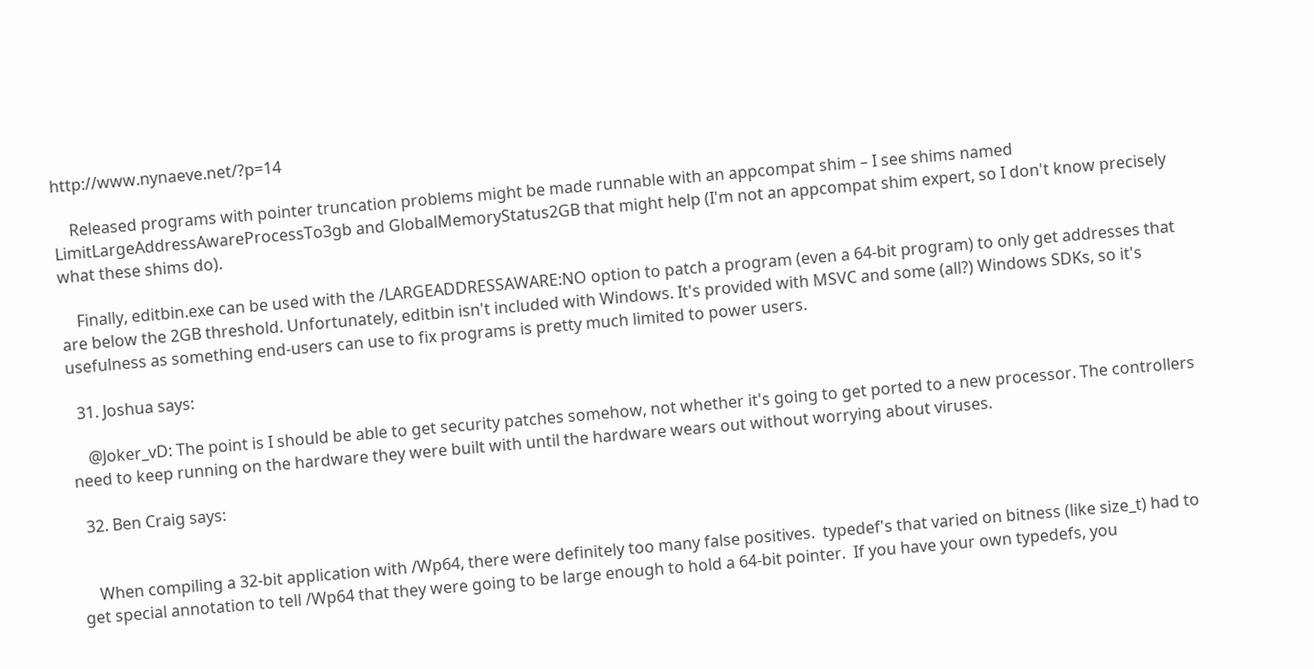http://www.nynaeve.net/?p=14

    Released programs with pointer truncation problems might be made runnable with an appcompat shim – I see shims named LimitLargeAddressAwareProcessTo3gb and GlobalMemoryStatus2GB that might help (I'm not an appcompat shim expert, so I don't know precisely what these shims do).

    Finally, editbin.exe can be used with the /LARGEADDRESSAWARE:NO option to patch a program (even a 64-bit program) to only get addresses that are below the 2GB threshold. Unfortunately, editbin isn't included with Windows. It's provided with MSVC and some (all?) Windows SDKs, so it's usefulness as something end-users can use to fix programs is pretty much limited to power users.

  31. Joshua says:

    @Joker_vD: The point is I should be able to get security patches somehow, not whether it's going to get ported to a new processor. The controllers need to keep running on the hardware they were built with until the hardware wears out without worrying about viruses.

  32. Ben Craig says:


    When compiling a 32-bit application with /Wp64, there were definitely too many false positives.  typedef's that varied on bitness (like size_t) had to get special annotation to tell /Wp64 that they were going to be large enough to hold a 64-bit pointer.  If you have your own typedefs, you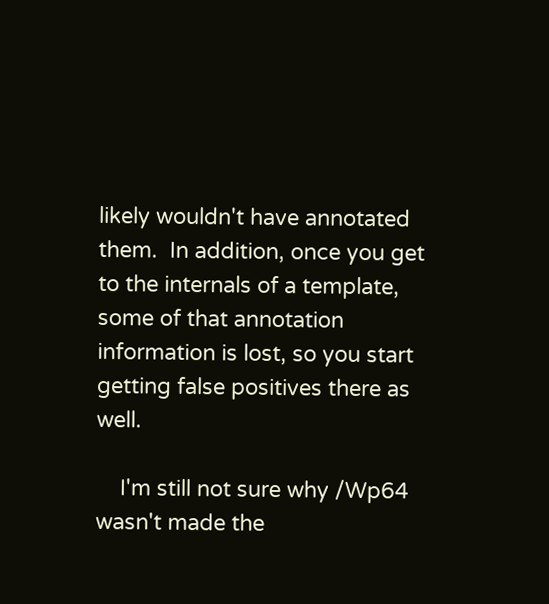likely wouldn't have annotated them.  In addition, once you get to the internals of a template, some of that annotation information is lost, so you start getting false positives there as well.

    I'm still not sure why /Wp64 wasn't made the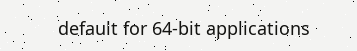default for 64-bit applications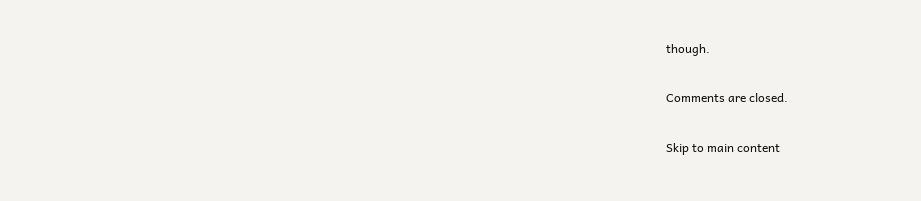though.

Comments are closed.

Skip to main content